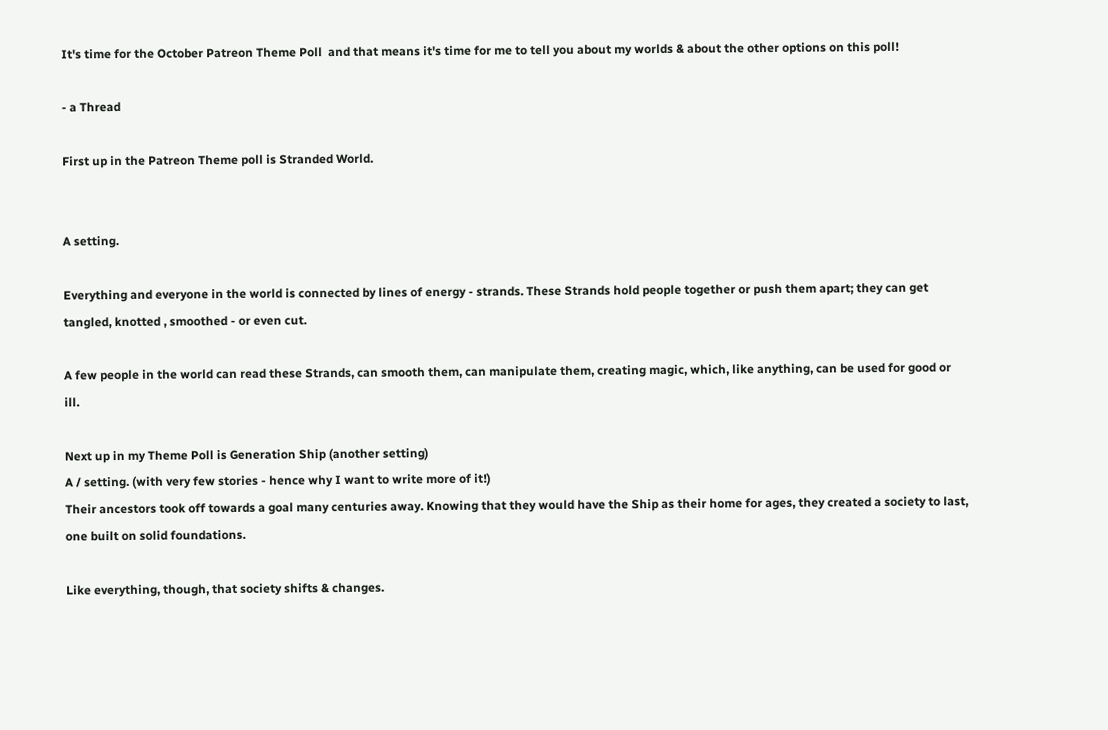It's time for the October Patreon Theme Poll  and that means it's time for me to tell you about my worlds & about the other options on this poll!

- a Thread

First up in the Patreon Theme poll is Stranded World.


A setting.

Everything and everyone in the world is connected by lines of energy - strands. These Strands hold people together or push them apart; they can get tangled, knotted , smoothed - or even cut.

A few people in the world can read these Strands, can smooth them, can manipulate them, creating magic, which, like anything, can be used for good or ill.

Next up in my Theme Poll is Generation Ship (another setting)
A / setting. (with very few stories - hence why I want to write more of it!)
Their ancestors took off towards a goal many centuries away. Knowing that they would have the Ship as their home for ages, they created a society to last, one built on solid foundations.

Like everything, though, that society shifts & changes.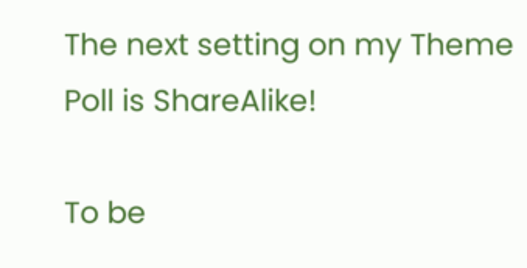The next setting on my Theme Poll is ShareAlike!

To be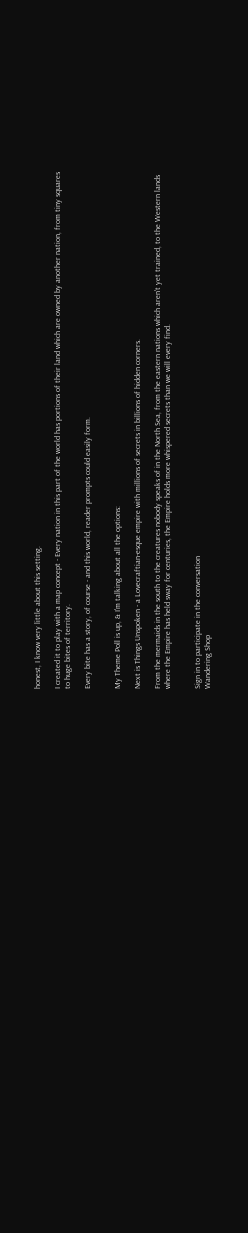honest, I know very little about this setting.

I created it to play with a map concept - Every nation in this part of the world has portions of their land which are owned by another nation, from tiny squares to huge bites of territory.

Every bite has a story, of course - and this world, reader prompts could easily form.


My Theme Poll is up, & I'm talking about all the options:

Next is Things Unspoken - a Lovecraftian-esque empire with millions of secrets in billions of hidden corners.

From the mermaids in the south to the creatures nobody speaks of in the North Sea, from the eastern nations which aren't yet trained, to the Western lands where the Empire has held sway for centuries, the Empire holds more whispered secrets than we will every find.


Sign in to participate in the conversation
Wandering Shop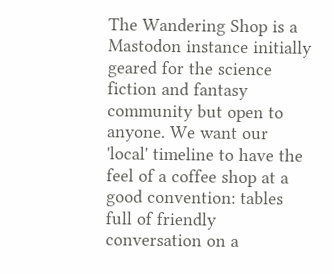The Wandering Shop is a Mastodon instance initially geared for the science fiction and fantasy community but open to anyone. We want our 'local' timeline to have the feel of a coffee shop at a good convention: tables full of friendly conversation on a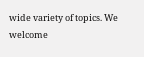wide variety of topics. We welcome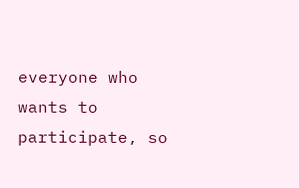everyone who wants to participate, so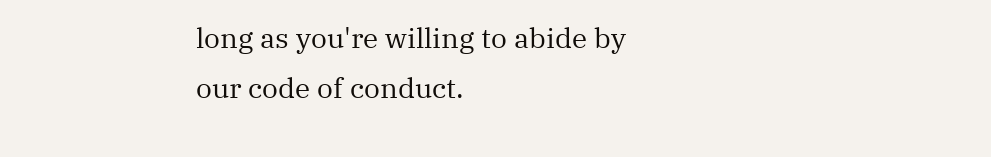long as you're willing to abide by our code of conduct.